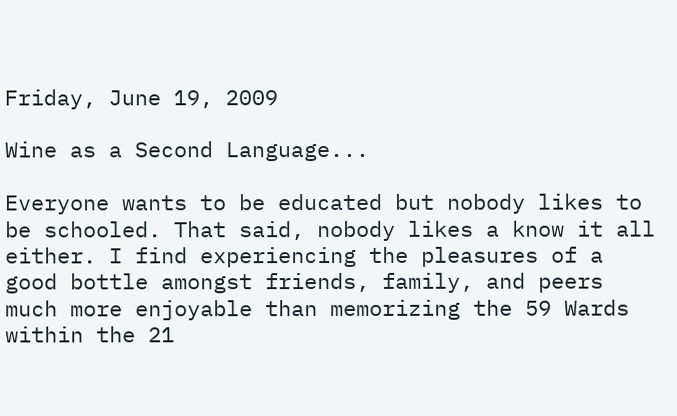Friday, June 19, 2009

Wine as a Second Language...

Everyone wants to be educated but nobody likes to be schooled. That said, nobody likes a know it all either. I find experiencing the pleasures of a good bottle amongst friends, family, and peers much more enjoyable than memorizing the 59 Wards within the 21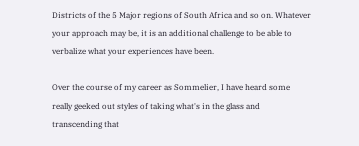Districts of the 5 Major regions of South Africa and so on. Whatever your approach may be, it is an additional challenge to be able to verbalize what your experiences have been.

Over the course of my career as Sommelier, I have heard some really geeked out styles of taking what's in the glass and transcending that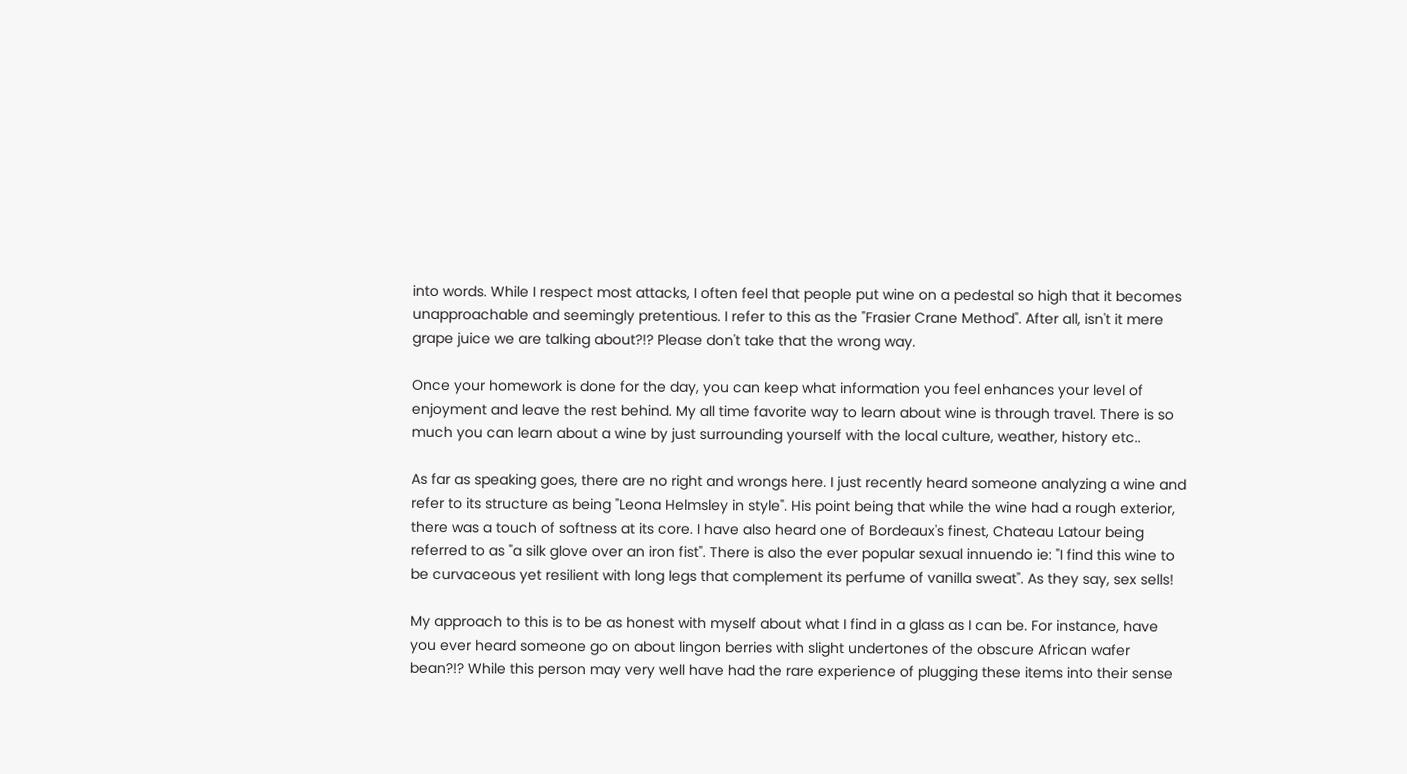into words. While I respect most attacks, I often feel that people put wine on a pedestal so high that it becomes unapproachable and seemingly pretentious. I refer to this as the "Frasier Crane Method". After all, isn't it mere grape juice we are talking about?!? Please don't take that the wrong way.

Once your homework is done for the day, you can keep what information you feel enhances your level of enjoyment and leave the rest behind. My all time favorite way to learn about wine is through travel. There is so much you can learn about a wine by just surrounding yourself with the local culture, weather, history etc..

As far as speaking goes, there are no right and wrongs here. I just recently heard someone analyzing a wine and refer to its structure as being "Leona Helmsley in style". His point being that while the wine had a rough exterior, there was a touch of softness at its core. I have also heard one of Bordeaux's finest, Chateau Latour being referred to as "a silk glove over an iron fist". There is also the ever popular sexual innuendo ie: "I find this wine to be curvaceous yet resilient with long legs that complement its perfume of vanilla sweat". As they say, sex sells!

My approach to this is to be as honest with myself about what I find in a glass as I can be. For instance, have you ever heard someone go on about lingon berries with slight undertones of the obscure African wafer bean?!? While this person may very well have had the rare experience of plugging these items into their sense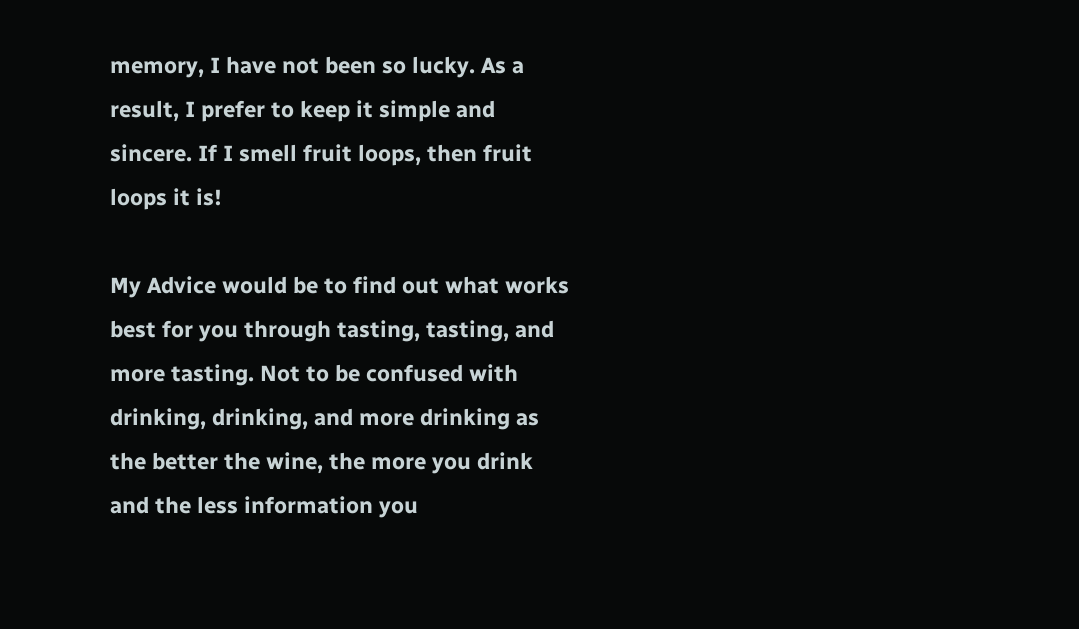memory, I have not been so lucky. As a result, I prefer to keep it simple and sincere. If I smell fruit loops, then fruit loops it is!

My Advice would be to find out what works best for you through tasting, tasting, and more tasting. Not to be confused with drinking, drinking, and more drinking as the better the wine, the more you drink and the less information you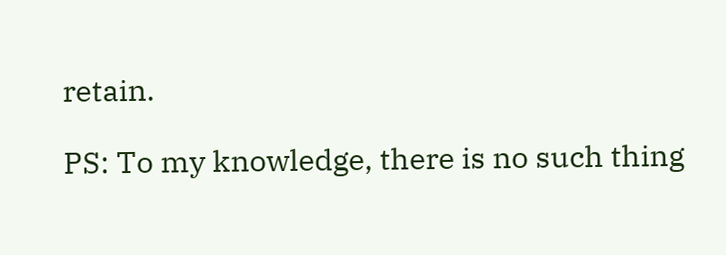retain.

PS: To my knowledge, there is no such thing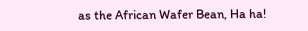as the African Wafer Bean, Ha ha!